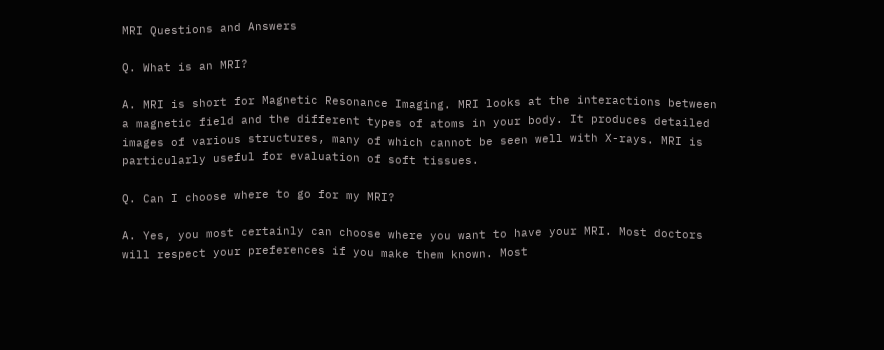MRI Questions and Answers

Q. What is an MRI?

A. MRI is short for Magnetic Resonance Imaging. MRI looks at the interactions between a magnetic field and the different types of atoms in your body. It produces detailed images of various structures, many of which cannot be seen well with X-rays. MRI is particularly useful for evaluation of soft tissues.

Q. Can I choose where to go for my MRI?

A. Yes, you most certainly can choose where you want to have your MRI. Most doctors will respect your preferences if you make them known. Most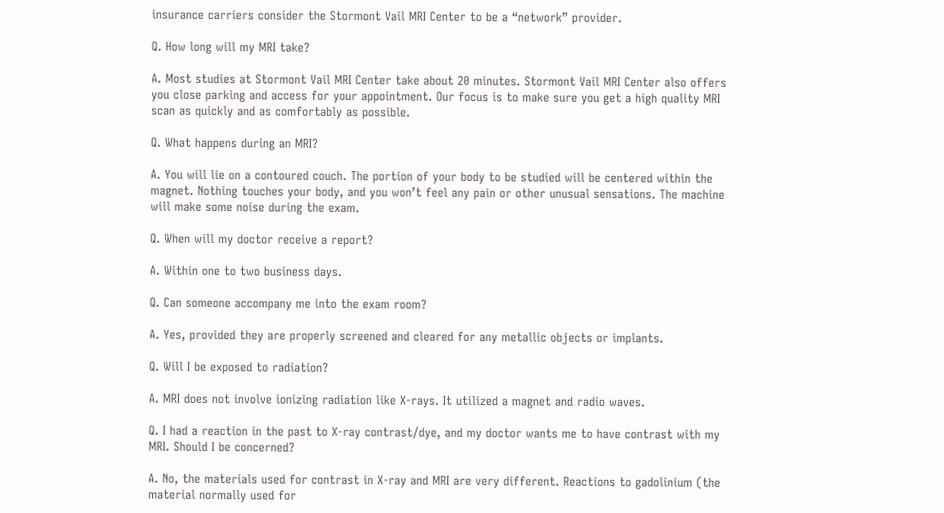insurance carriers consider the Stormont Vail MRI Center to be a “network” provider.

Q. How long will my MRI take?

A. Most studies at Stormont Vail MRI Center take about 20 minutes. Stormont Vail MRI Center also offers you close parking and access for your appointment. Our focus is to make sure you get a high quality MRI scan as quickly and as comfortably as possible.

Q. What happens during an MRI?

A. You will lie on a contoured couch. The portion of your body to be studied will be centered within the magnet. Nothing touches your body, and you won’t feel any pain or other unusual sensations. The machine will make some noise during the exam.

Q. When will my doctor receive a report?

A. Within one to two business days.

Q. Can someone accompany me into the exam room?

A. Yes, provided they are properly screened and cleared for any metallic objects or implants.

Q. Will I be exposed to radiation?

A. MRI does not involve ionizing radiation like X-rays. It utilized a magnet and radio waves.

Q. I had a reaction in the past to X-ray contrast/dye, and my doctor wants me to have contrast with my MRI. Should I be concerned?

A. No, the materials used for contrast in X-ray and MRI are very different. Reactions to gadolinium (the material normally used for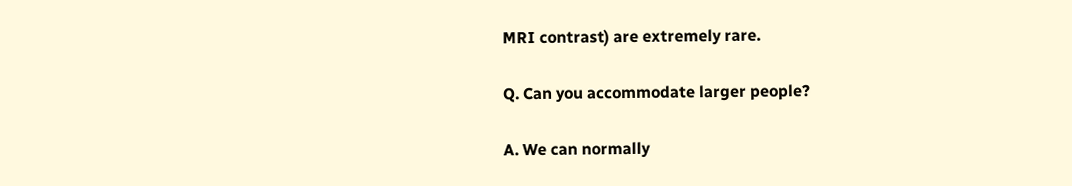MRI contrast) are extremely rare.

Q. Can you accommodate larger people?

A. We can normally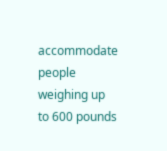accommodate people weighing up to 600 pounds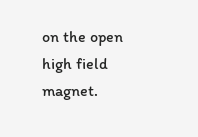on the open high field magnet.